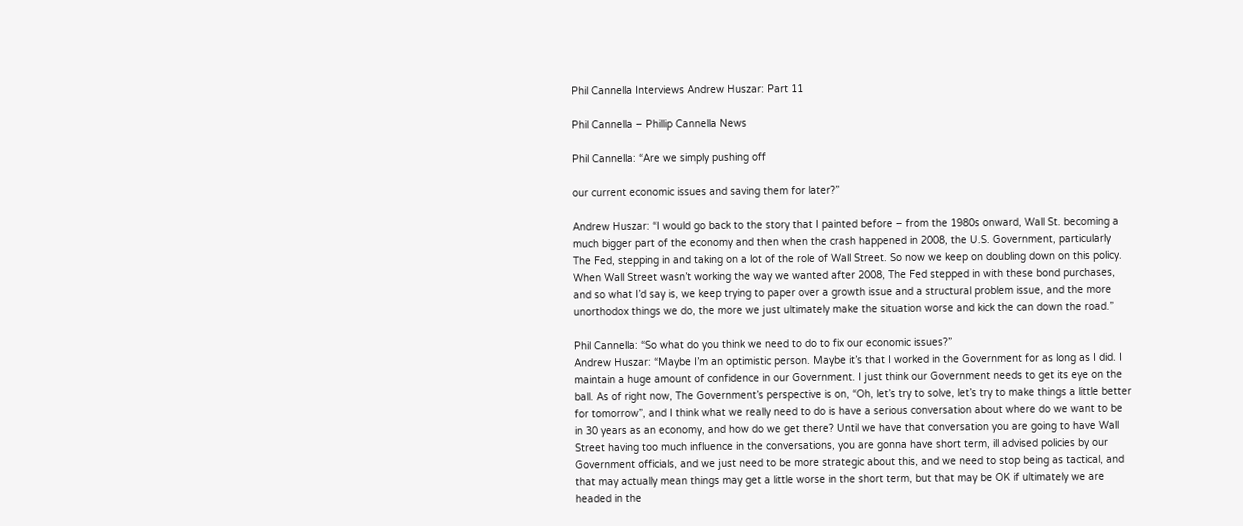Phil Cannella Interviews Andrew Huszar: Part 11

Phil Cannella – Phillip Cannella News

Phil Cannella: “Are we simply pushing off

our current economic issues and saving them for later?”

Andrew Huszar: “I would go back to the story that I painted before – from the 1980s onward, Wall St. becoming a much bigger part of the economy and then when the crash happened in 2008, the U.S. Government, particularly The Fed, stepping in and taking on a lot of the role of Wall Street. So now we keep on doubling down on this policy. When Wall Street wasn’t working the way we wanted after 2008, The Fed stepped in with these bond purchases, and so what I’d say is, we keep trying to paper over a growth issue and a structural problem issue, and the more unorthodox things we do, the more we just ultimately make the situation worse and kick the can down the road.”

Phil Cannella: “So what do you think we need to do to fix our economic issues?”
Andrew Huszar: “Maybe I’m an optimistic person. Maybe it’s that I worked in the Government for as long as I did. I maintain a huge amount of confidence in our Government. I just think our Government needs to get its eye on the ball. As of right now, The Government’s perspective is on, “Oh, let’s try to solve, let’s try to make things a little better for tomorrow”, and I think what we really need to do is have a serious conversation about where do we want to be in 30 years as an economy, and how do we get there? Until we have that conversation you are going to have Wall Street having too much influence in the conversations, you are gonna have short term, ill advised policies by our Government officials, and we just need to be more strategic about this, and we need to stop being as tactical, and that may actually mean things may get a little worse in the short term, but that may be OK if ultimately we are headed in the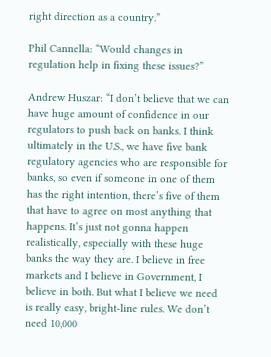right direction as a country.”

Phil Cannella: “Would changes in regulation help in fixing these issues?”

Andrew Huszar: “I don’t believe that we can have huge amount of confidence in our regulators to push back on banks. I think ultimately in the U.S., we have five bank regulatory agencies who are responsible for banks, so even if someone in one of them has the right intention, there’s five of them that have to agree on most anything that happens. It’s just not gonna happen realistically, especially with these huge banks the way they are. I believe in free markets and I believe in Government, I believe in both. But what I believe we need is really easy, bright-line rules. We don’t need 10,000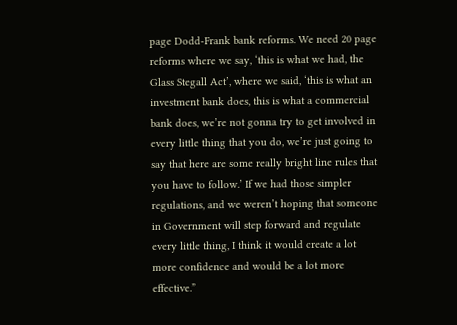page Dodd-Frank bank reforms. We need 20 page reforms where we say, ‘this is what we had, the Glass Stegall Act’, where we said, ‘this is what an investment bank does, this is what a commercial bank does, we’re not gonna try to get involved in every little thing that you do, we’re just going to say that here are some really bright line rules that you have to follow.’ If we had those simpler regulations, and we weren’t hoping that someone in Government will step forward and regulate every little thing, I think it would create a lot more confidence and would be a lot more effective.”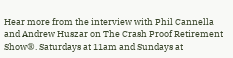Hear more from the interview with Phil Cannella and Andrew Huszar on The Crash Proof Retirement Show®. Saturdays at 11am and Sundays at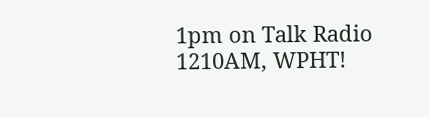1pm on Talk Radio 1210AM, WPHT!